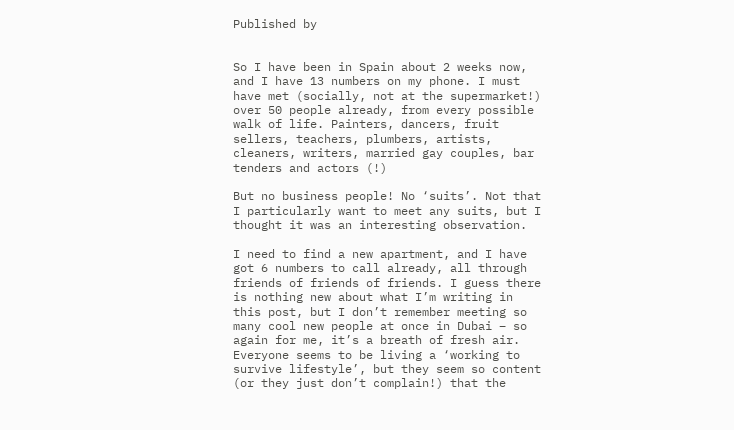Published by


So I have been in Spain about 2 weeks now, and I have 13 numbers on my phone. I must have met (socially, not at the supermarket!) over 50 people already, from every possible walk of life. Painters, dancers, fruit sellers, teachers, plumbers, artists, cleaners, writers, married gay couples, bar tenders and actors (!)

But no business people! No ‘suits’. Not that I particularly want to meet any suits, but I thought it was an interesting observation.

I need to find a new apartment, and I have got 6 numbers to call already, all through friends of friends of friends. I guess there is nothing new about what I’m writing in this post, but I don’t remember meeting so many cool new people at once in Dubai – so again for me, it’s a breath of fresh air. Everyone seems to be living a ‘working to survive lifestyle’, but they seem so content (or they just don’t complain!) that the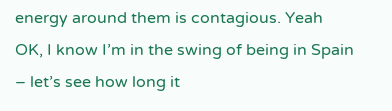energy around them is contagious. Yeah OK, I know I’m in the swing of being in Spain – let’s see how long it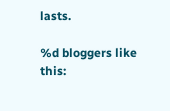lasts.

%d bloggers like this: